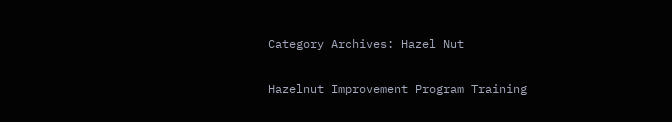Category Archives: Hazel Nut

Hazelnut Improvement Program Training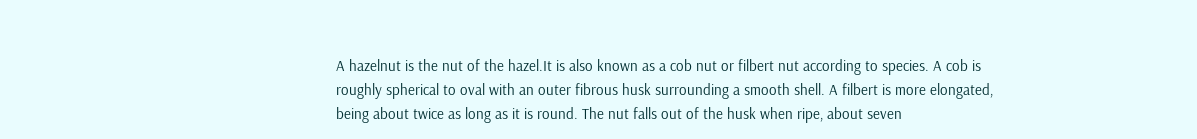A hazelnut is the nut of the hazel.It is also known as a cob nut or filbert nut according to species. A cob is roughly spherical to oval with an outer fibrous husk surrounding a smooth shell. A filbert is more elongated, being about twice as long as it is round. The nut falls out of the husk when ripe, about seven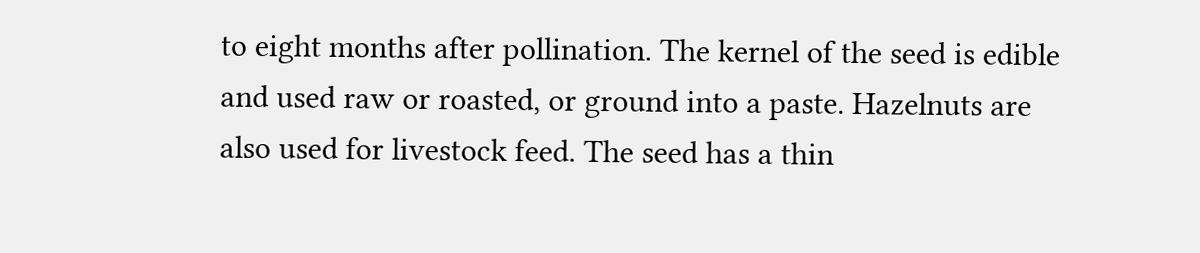to eight months after pollination. The kernel of the seed is edible and used raw or roasted, or ground into a paste. Hazelnuts are also used for livestock feed. The seed has a thin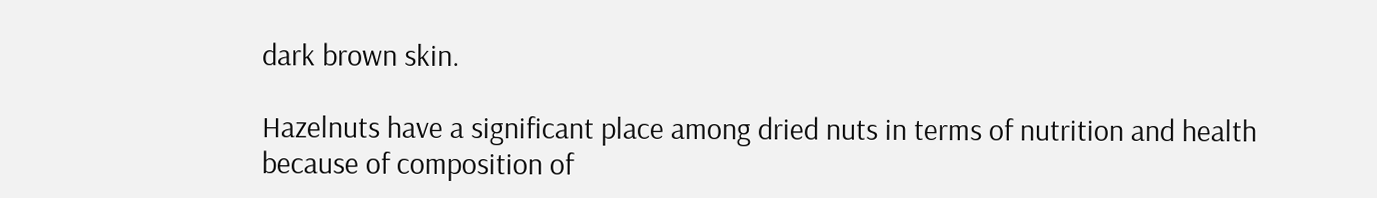dark brown skin.

Hazelnuts have a significant place among dried nuts in terms of nutrition and health because of composition of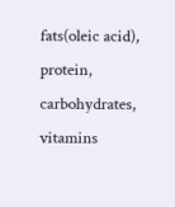fats(oleic acid), protein, carbohydrates, vitamins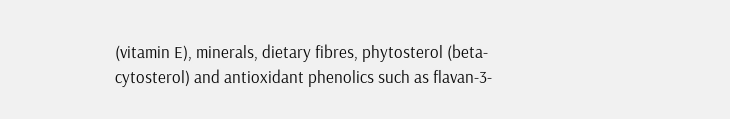(vitamin E), minerals, dietary fibres, phytosterol (beta-cytosterol) and antioxidant phenolics such as flavan-3-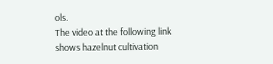ols.
The video at the following link shows hazelnut cultivation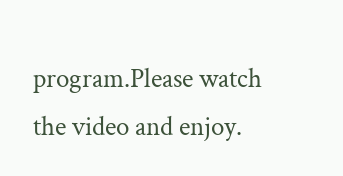program.Please watch the video and enjoy.